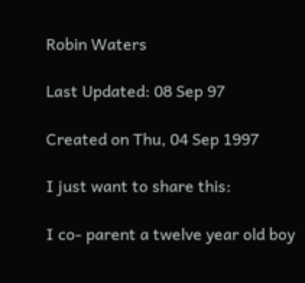Robin Waters

Last Updated: 08 Sep 97

Created on Thu, 04 Sep 1997

I just want to share this:

I co- parent a twelve year old boy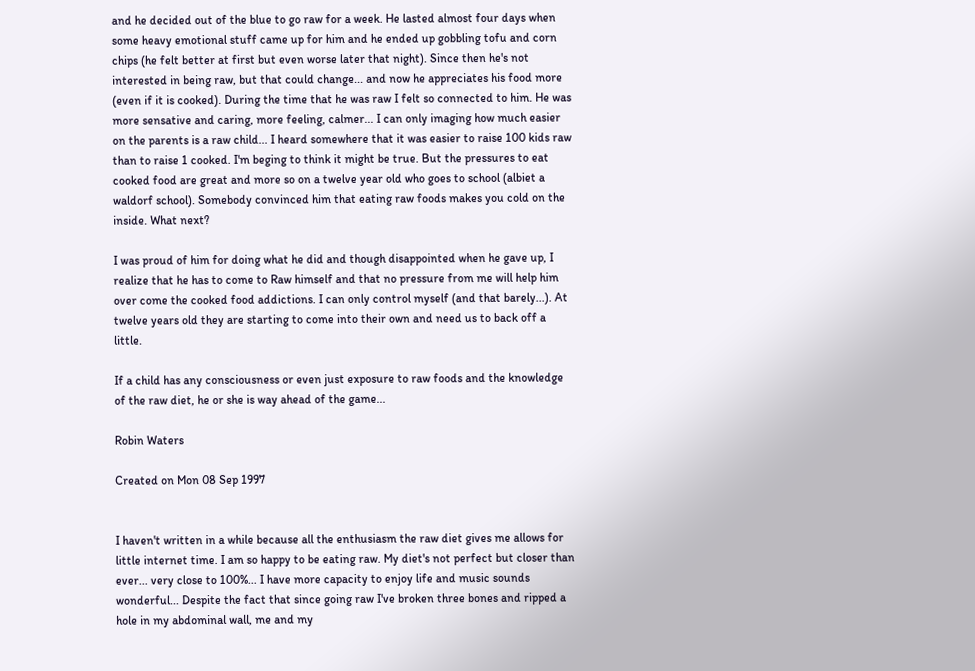and he decided out of the blue to go raw for a week. He lasted almost four days when some heavy emotional stuff came up for him and he ended up gobbling tofu and corn chips (he felt better at first but even worse later that night). Since then he's not interested in being raw, but that could change... and now he appreciates his food more (even if it is cooked). During the time that he was raw I felt so connected to him. He was more sensative and caring, more feeling, calmer... I can only imaging how much easier on the parents is a raw child... I heard somewhere that it was easier to raise 100 kids raw than to raise 1 cooked. I'm beging to think it might be true. But the pressures to eat cooked food are great and more so on a twelve year old who goes to school (albiet a waldorf school). Somebody convinced him that eating raw foods makes you cold on the inside. What next?

I was proud of him for doing what he did and though disappointed when he gave up, I realize that he has to come to Raw himself and that no pressure from me will help him over come the cooked food addictions. I can only control myself (and that barely...). At twelve years old they are starting to come into their own and need us to back off a little.

If a child has any consciousness or even just exposure to raw foods and the knowledge of the raw diet, he or she is way ahead of the game...

Robin Waters

Created on Mon 08 Sep 1997


I haven't written in a while because all the enthusiasm the raw diet gives me allows for little internet time. I am so happy to be eating raw. My diet's not perfect but closer than ever... very close to 100%... I have more capacity to enjoy life and music sounds wonderful... Despite the fact that since going raw I've broken three bones and ripped a hole in my abdominal wall, me and my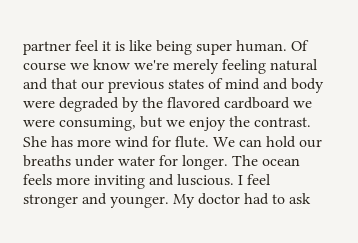partner feel it is like being super human. Of course we know we're merely feeling natural and that our previous states of mind and body were degraded by the flavored cardboard we were consuming, but we enjoy the contrast. She has more wind for flute. We can hold our breaths under water for longer. The ocean feels more inviting and luscious. I feel stronger and younger. My doctor had to ask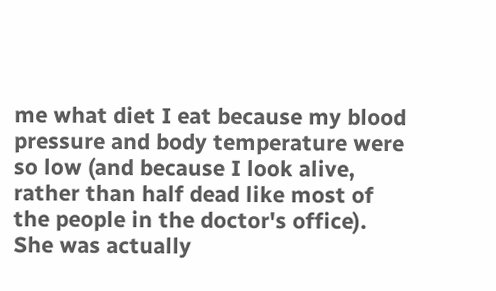me what diet I eat because my blood pressure and body temperature were so low (and because I look alive, rather than half dead like most of the people in the doctor's office). She was actually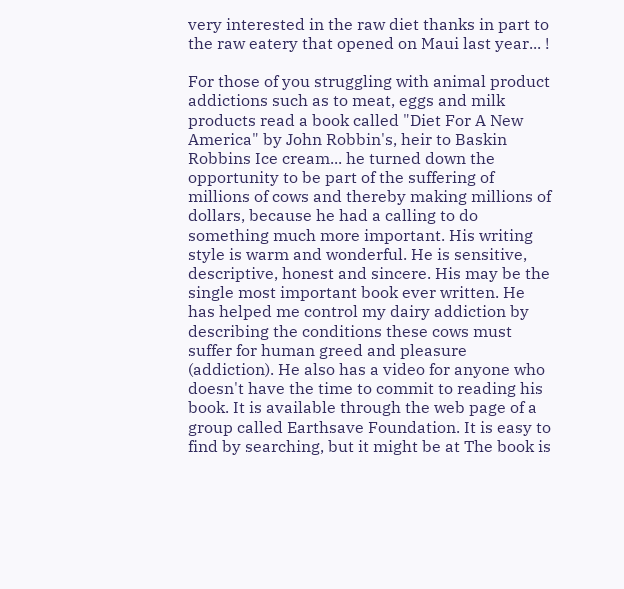very interested in the raw diet thanks in part to the raw eatery that opened on Maui last year... !

For those of you struggling with animal product addictions such as to meat, eggs and milk products read a book called "Diet For A New America" by John Robbin's, heir to Baskin Robbins Ice cream... he turned down the opportunity to be part of the suffering of millions of cows and thereby making millions of dollars, because he had a calling to do something much more important. His writing style is warm and wonderful. He is sensitive, descriptive, honest and sincere. His may be the single most important book ever written. He has helped me control my dairy addiction by describing the conditions these cows must suffer for human greed and pleasure (addiction). He also has a video for anyone who doesn't have the time to commit to reading his book. It is available through the web page of a group called Earthsave Foundation. It is easy to find by searching, but it might be at The book is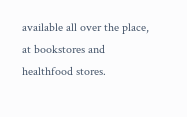available all over the place, at bookstores and healthfood stores.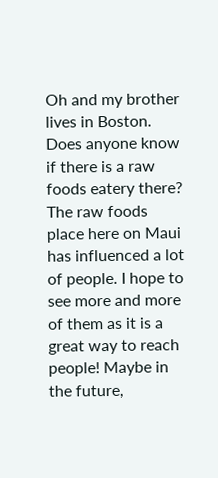Oh and my brother lives in Boston. Does anyone know if there is a raw foods eatery there? The raw foods place here on Maui has influenced a lot of people. I hope to see more and more of them as it is a great way to reach people! Maybe in the future,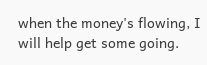when the money's flowing, I will help get some going.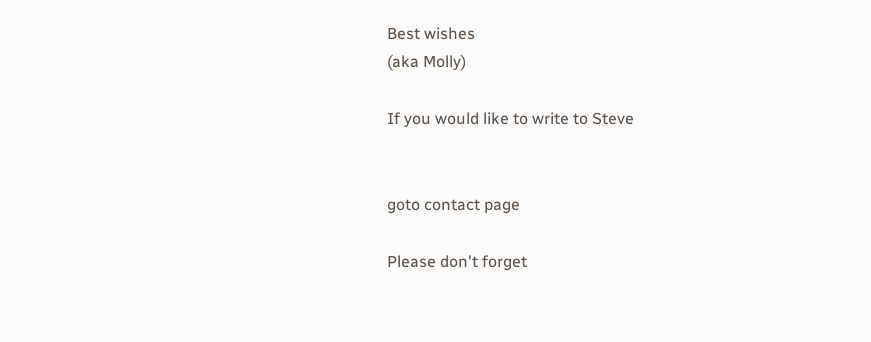Best wishes
(aka Molly)

If you would like to write to Steve


goto contact page

Please don't forget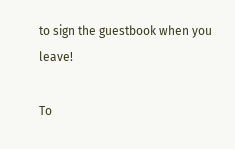to sign the guestbook when you leave!

To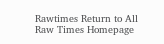Rawtimes Return to All Raw Times Homepage